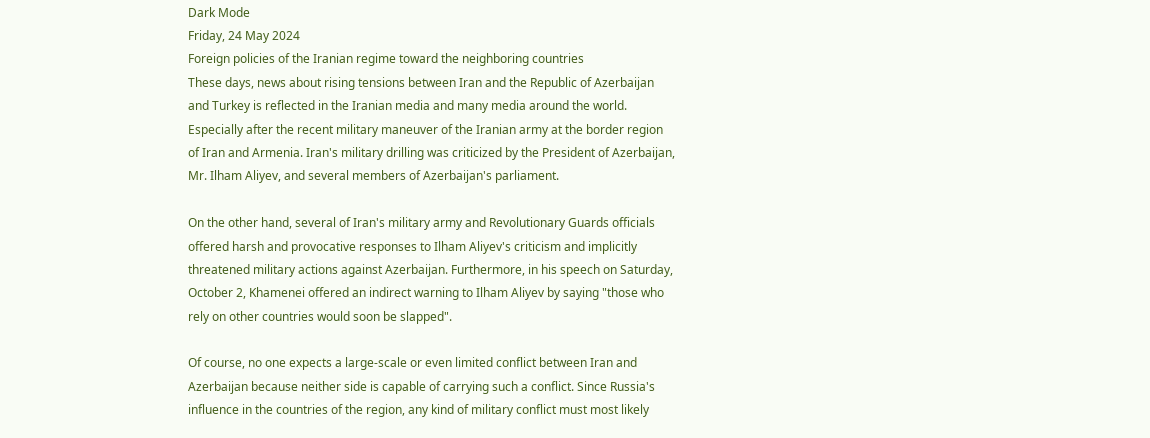Dark Mode
Friday, 24 May 2024
Foreign policies of the Iranian regime toward the neighboring countries
These days, news about rising tensions between Iran and the Republic of Azerbaijan and Turkey is reflected in the Iranian media and many media around the world. Especially after the recent military maneuver of the Iranian army at the border region of Iran and Armenia. Iran's military drilling was criticized by the President of Azerbaijan, Mr. Ilham Aliyev, and several members of Azerbaijan's parliament.

On the other hand, several of Iran's military army and Revolutionary Guards officials offered harsh and provocative responses to Ilham Aliyev's criticism and implicitly threatened military actions against Azerbaijan. Furthermore, in his speech on Saturday, October 2, Khamenei offered an indirect warning to Ilham Aliyev by saying "those who rely on other countries would soon be slapped".

Of course, no one expects a large-scale or even limited conflict between Iran and Azerbaijan because neither side is capable of carrying such a conflict. Since Russia's influence in the countries of the region, any kind of military conflict must most likely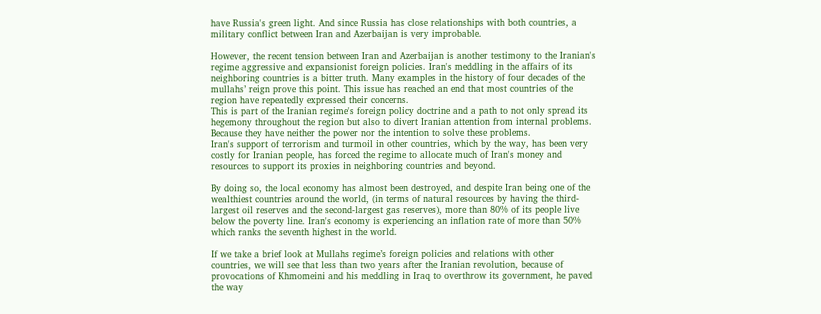have Russia's green light. And since Russia has close relationships with both countries, a military conflict between Iran and Azerbaijan is very improbable.

However, the recent tension between Iran and Azerbaijan is another testimony to the Iranian's regime aggressive and expansionist foreign policies. Iran's meddling in the affairs of its neighboring countries is a bitter truth. Many examples in the history of four decades of the mullahs’ reign prove this point. This issue has reached an end that most countries of the region have repeatedly expressed their concerns.
This is part of the Iranian regime's foreign policy doctrine and a path to not only spread its hegemony throughout the region but also to divert Iranian attention from internal problems. Because they have neither the power nor the intention to solve these problems.
Iran's support of terrorism and turmoil in other countries, which by the way, has been very costly for Iranian people, has forced the regime to allocate much of Iran's money and resources to support its proxies in neighboring countries and beyond.

By doing so, the local economy has almost been destroyed, and despite Iran being one of the wealthiest countries around the world, (in terms of natural resources by having the third-largest oil reserves and the second-largest gas reserves), more than 80% of its people live below the poverty line. Iran's economy is experiencing an inflation rate of more than 50% which ranks the seventh highest in the world.

If we take a brief look at Mullahs regime’s foreign policies and relations with other countries, we will see that less than two years after the Iranian revolution, because of provocations of Khmomeini and his meddling in Iraq to overthrow its government, he paved the way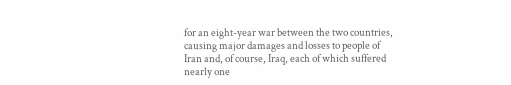for an eight-year war between the two countries, causing major damages and losses to people of Iran and, of course, Iraq, each of which suffered nearly one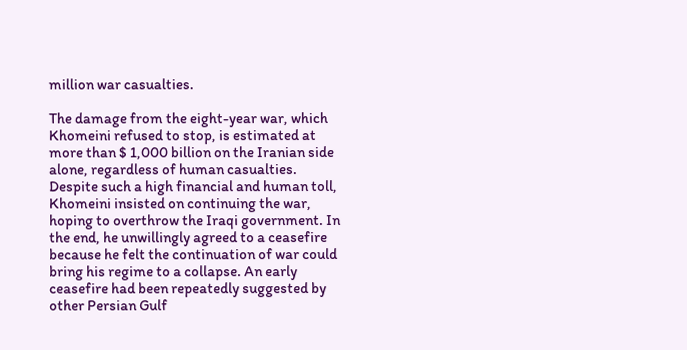million war casualties.

The damage from the eight-year war, which Khomeini refused to stop, is estimated at more than $ 1,000 billion on the Iranian side alone, regardless of human casualties. Despite such a high financial and human toll, Khomeini insisted on continuing the war, hoping to overthrow the Iraqi government. In the end, he unwillingly agreed to a ceasefire because he felt the continuation of war could bring his regime to a collapse. An early ceasefire had been repeatedly suggested by other Persian Gulf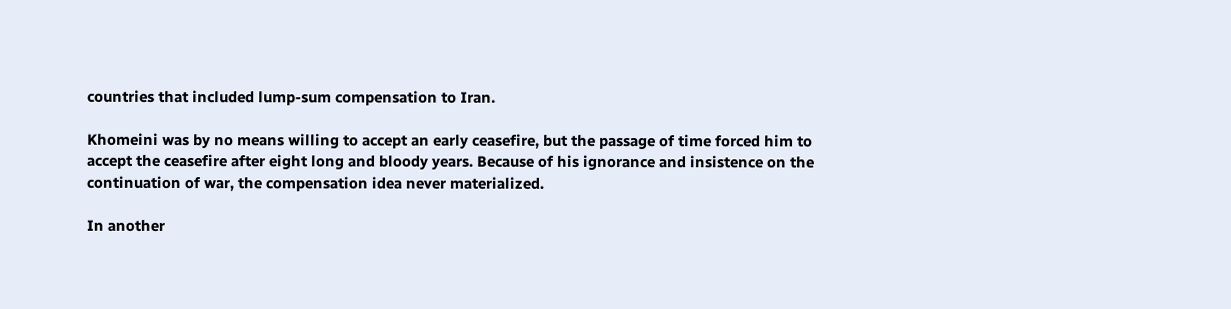countries that included lump-sum compensation to Iran.

Khomeini was by no means willing to accept an early ceasefire, but the passage of time forced him to accept the ceasefire after eight long and bloody years. Because of his ignorance and insistence on the continuation of war, the compensation idea never materialized.

In another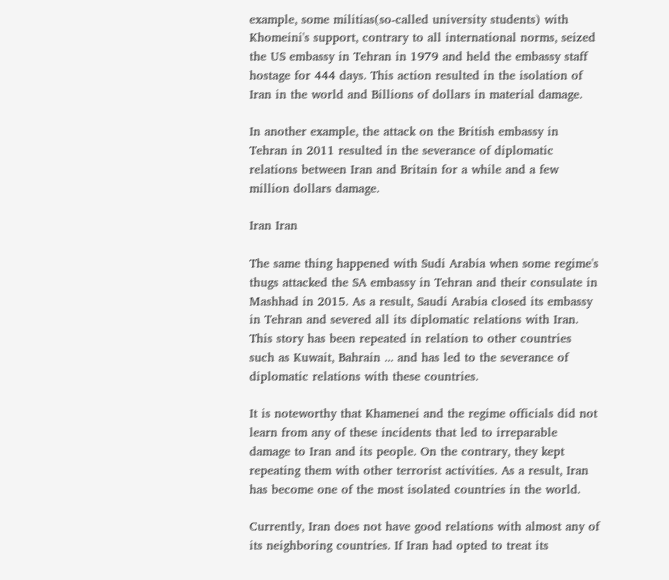example, some militias(so-called university students) with Khomeini's support, contrary to all international norms, seized the US embassy in Tehran in 1979 and held the embassy staff hostage for 444 days. This action resulted in the isolation of Iran in the world and Billions of dollars in material damage.

In another example, the attack on the British embassy in Tehran in 2011 resulted in the severance of diplomatic relations between Iran and Britain for a while and a few million dollars damage.

Iran Iran

The same thing happened with Sudi Arabia when some regime's thugs attacked the SA embassy in Tehran and their consulate in Mashhad in 2015. As a result, Saudi Arabia closed its embassy in Tehran and severed all its diplomatic relations with Iran.
This story has been repeated in relation to other countries such as Kuwait, Bahrain ... and has led to the severance of diplomatic relations with these countries.

It is noteworthy that Khamenei and the regime officials did not learn from any of these incidents that led to irreparable damage to Iran and its people. On the contrary, they kept repeating them with other terrorist activities. As a result, Iran has become one of the most isolated countries in the world.

Currently, Iran does not have good relations with almost any of its neighboring countries. If Iran had opted to treat its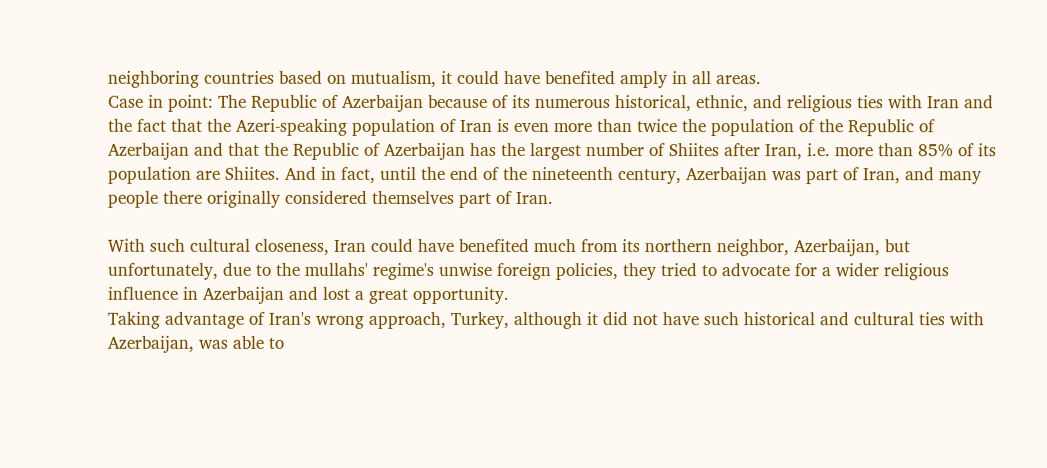neighboring countries based on mutualism, it could have benefited amply in all areas.
Case in point: The Republic of Azerbaijan because of its numerous historical, ethnic, and religious ties with Iran and the fact that the Azeri-speaking population of Iran is even more than twice the population of the Republic of Azerbaijan and that the Republic of Azerbaijan has the largest number of Shiites after Iran, i.e. more than 85% of its population are Shiites. And in fact, until the end of the nineteenth century, Azerbaijan was part of Iran, and many people there originally considered themselves part of Iran.

With such cultural closeness, Iran could have benefited much from its northern neighbor, Azerbaijan, but unfortunately, due to the mullahs' regime's unwise foreign policies, they tried to advocate for a wider religious influence in Azerbaijan and lost a great opportunity.
Taking advantage of Iran's wrong approach, Turkey, although it did not have such historical and cultural ties with Azerbaijan, was able to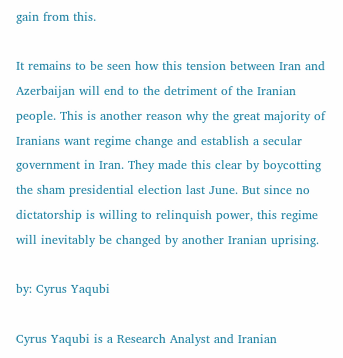gain from this.

It remains to be seen how this tension between Iran and Azerbaijan will end to the detriment of the Iranian people. This is another reason why the great majority of Iranians want regime change and establish a secular government in Iran. They made this clear by boycotting the sham presidential election last June. But since no dictatorship is willing to relinquish power, this regime will inevitably be changed by another Iranian uprising.

by: Cyrus Yaqubi

Cyrus Yaqubi is a Research Analyst and Iranian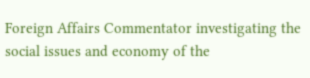Foreign Affairs Commentator investigating the social issues and economy of the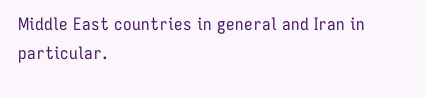Middle East countries in general and Iran in particular.